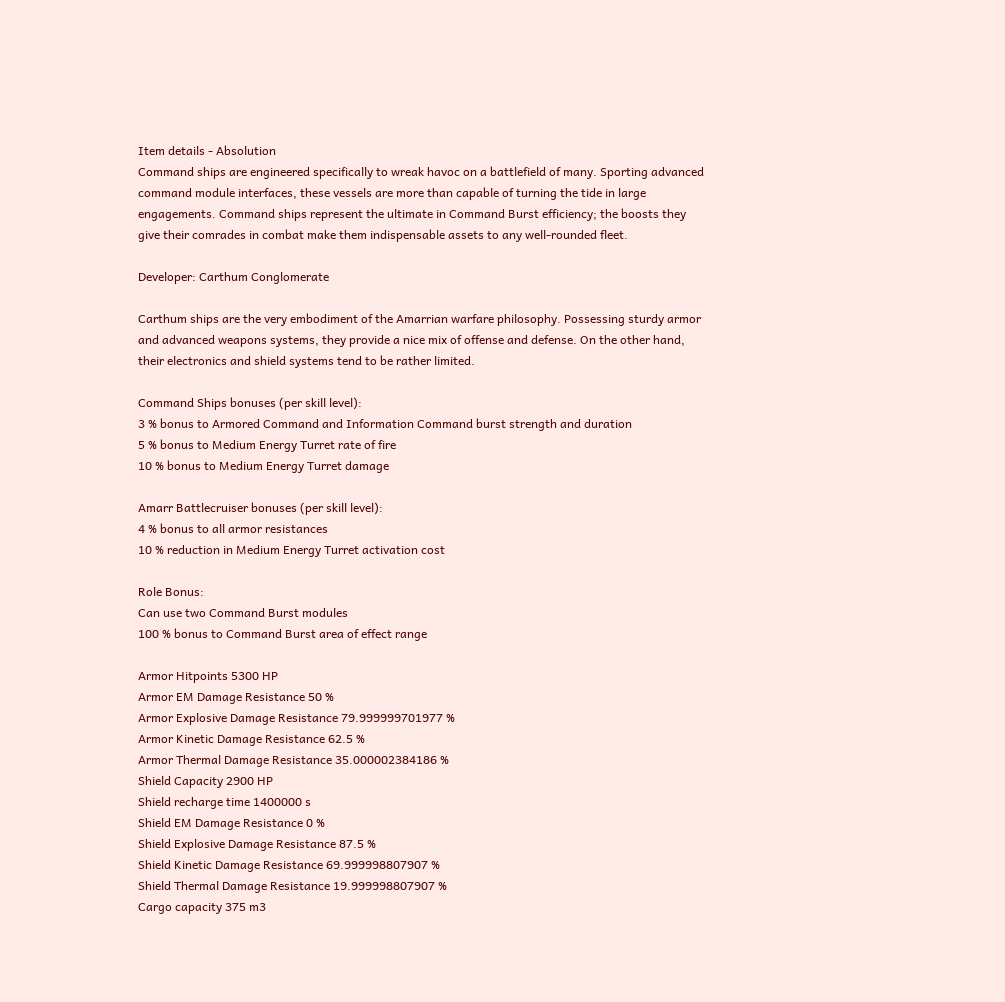Item details - Absolution
Command ships are engineered specifically to wreak havoc on a battlefield of many. Sporting advanced command module interfaces, these vessels are more than capable of turning the tide in large engagements. Command ships represent the ultimate in Command Burst efficiency; the boosts they give their comrades in combat make them indispensable assets to any well-rounded fleet.

Developer: Carthum Conglomerate

Carthum ships are the very embodiment of the Amarrian warfare philosophy. Possessing sturdy armor and advanced weapons systems, they provide a nice mix of offense and defense. On the other hand, their electronics and shield systems tend to be rather limited.

Command Ships bonuses (per skill level):
3 % bonus to Armored Command and Information Command burst strength and duration
5 % bonus to Medium Energy Turret rate of fire
10 % bonus to Medium Energy Turret damage

Amarr Battlecruiser bonuses (per skill level):
4 % bonus to all armor resistances
10 % reduction in Medium Energy Turret activation cost

Role Bonus:
Can use two Command Burst modules
100 % bonus to Command Burst area of effect range

Armor Hitpoints 5300 HP
Armor EM Damage Resistance 50 %
Armor Explosive Damage Resistance 79.999999701977 %
Armor Kinetic Damage Resistance 62.5 %
Armor Thermal Damage Resistance 35.000002384186 %
Shield Capacity 2900 HP
Shield recharge time 1400000 s
Shield EM Damage Resistance 0 %
Shield Explosive Damage Resistance 87.5 %
Shield Kinetic Damage Resistance 69.999998807907 %
Shield Thermal Damage Resistance 19.999998807907 %
Cargo capacity 375 m3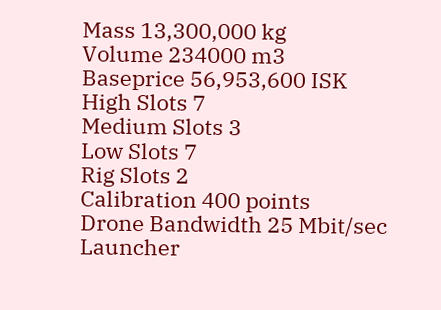Mass 13,300,000 kg
Volume 234000 m3
Baseprice 56,953,600 ISK
High Slots 7
Medium Slots 3
Low Slots 7
Rig Slots 2
Calibration 400 points
Drone Bandwidth 25 Mbit/sec
Launcher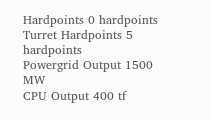Hardpoints 0 hardpoints
Turret Hardpoints 5 hardpoints
Powergrid Output 1500 MW
CPU Output 400 tf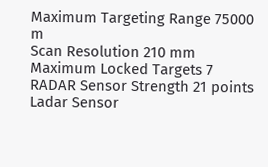Maximum Targeting Range 75000 m
Scan Resolution 210 mm
Maximum Locked Targets 7
RADAR Sensor Strength 21 points
Ladar Sensor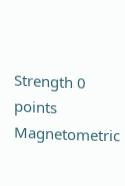Strength 0 points
Magnetometric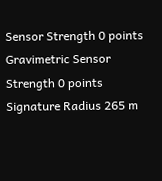Sensor Strength 0 points
Gravimetric Sensor Strength 0 points
Signature Radius 265 m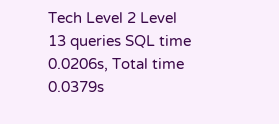Tech Level 2 Level
13 queries SQL time 0.0206s, Total time 0.0379s